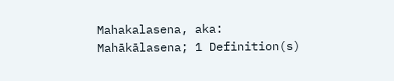Mahakalasena, aka: Mahākālasena; 1 Definition(s)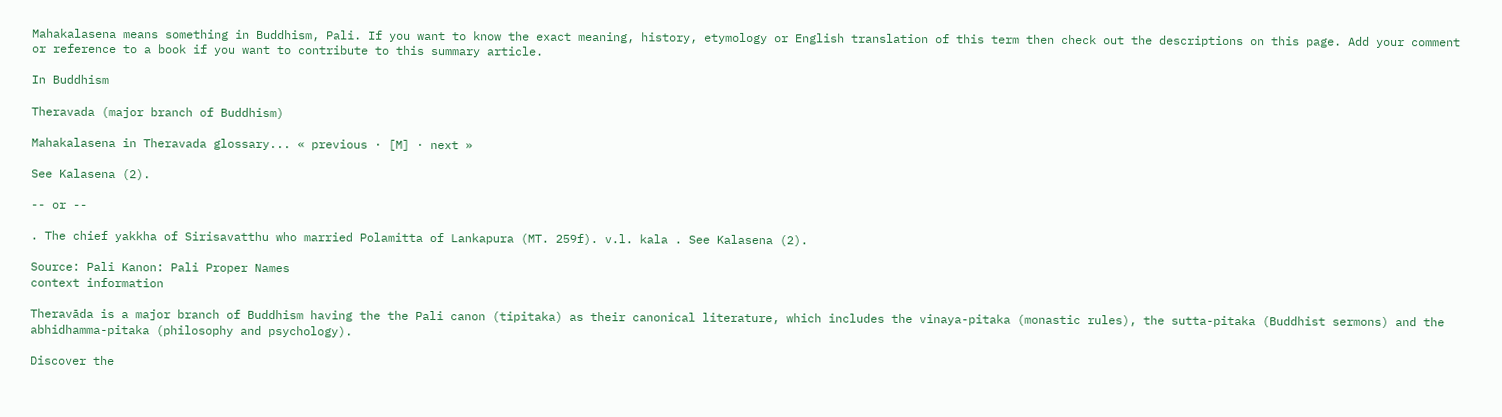Mahakalasena means something in Buddhism, Pali. If you want to know the exact meaning, history, etymology or English translation of this term then check out the descriptions on this page. Add your comment or reference to a book if you want to contribute to this summary article.

In Buddhism

Theravada (major branch of Buddhism)

Mahakalasena in Theravada glossary... « previous · [M] · next »

See Kalasena (2).

-- or --

. The chief yakkha of Sirisavatthu who married Polamitta of Lankapura (MT. 259f). v.l. kala . See Kalasena (2).

Source: Pali Kanon: Pali Proper Names
context information

Theravāda is a major branch of Buddhism having the the Pali canon (tipitaka) as their canonical literature, which includes the vinaya-pitaka (monastic rules), the sutta-pitaka (Buddhist sermons) and the abhidhamma-pitaka (philosophy and psychology).

Discover the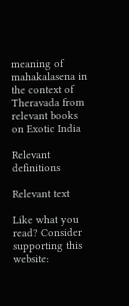meaning of mahakalasena in the context of Theravada from relevant books on Exotic India

Relevant definitions

Relevant text

Like what you read? Consider supporting this website: